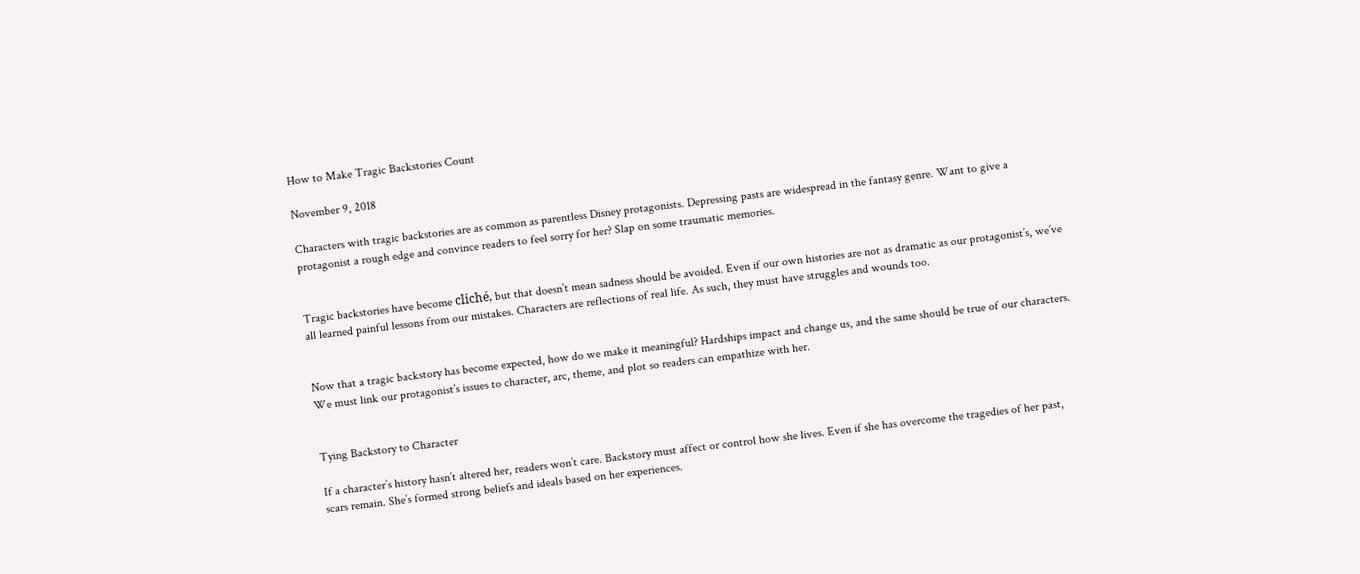How to Make Tragic Backstories Count

November 9, 2018

Characters with tragic backstories are as common as parentless Disney protagonists. Depressing pasts are widespread in the fantasy genre. Want to give a protagonist a rough edge and convince readers to feel sorry for her? Slap on some traumatic memories.


Tragic backstories have become cliché, but that doesn’t mean sadness should be avoided. Even if our own histories are not as dramatic as our protagonist’s, we’ve all learned painful lessons from our mistakes. Characters are reflections of real life. As such, they must have struggles and wounds too.


Now that a tragic backstory has become expected, how do we make it meaningful? Hardships impact and change us, and the same should be true of our characters. We must link our protagonist’s issues to character, arc, theme, and plot so readers can empathize with her.


Tying Backstory to Character

If a character’s history hasn’t altered her, readers won’t care. Backstory must affect or control how she lives. Even if she has overcome the tragedies of her past, scars remain. She’s formed strong beliefs and ideals based on her experiences.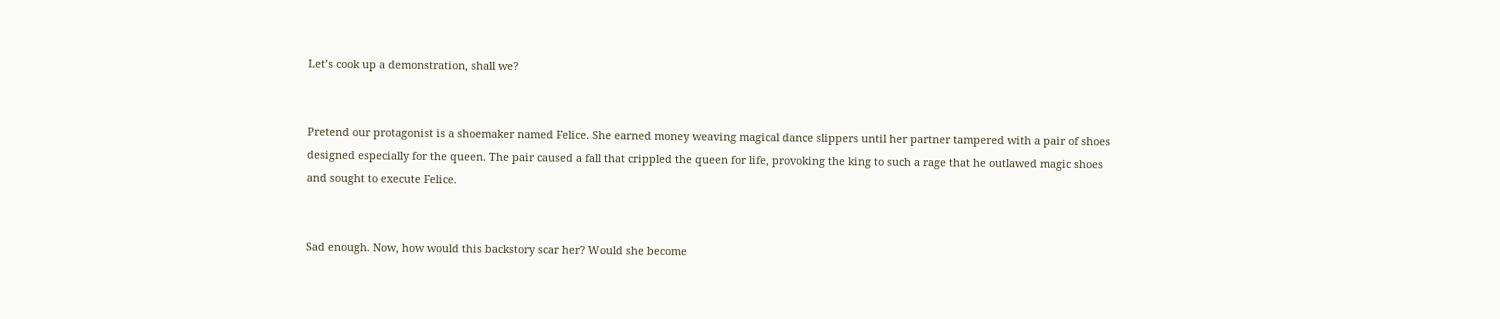Let’s cook up a demonstration, shall we?


Pretend our protagonist is a shoemaker named Felice. She earned money weaving magical dance slippers until her partner tampered with a pair of shoes designed especially for the queen. The pair caused a fall that crippled the queen for life, provoking the king to such a rage that he outlawed magic shoes and sought to execute Felice.


Sad enough. Now, how would this backstory scar her? Would she become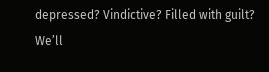depressed? Vindictive? Filled with guilt? We’ll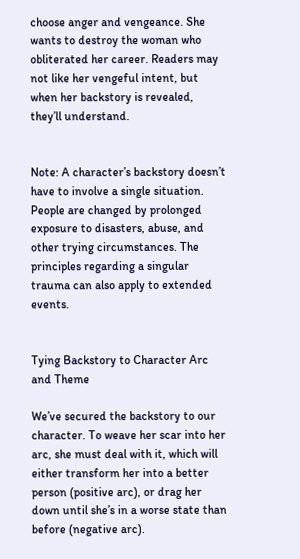choose anger and vengeance. She wants to destroy the woman who obliterated her career. Readers may not like her vengeful intent, but when her backstory is revealed, they’ll understand.


Note: A character’s backstory doesn’t have to involve a single situation. People are changed by prolonged exposure to disasters, abuse, and other trying circumstances. The principles regarding a singular trauma can also apply to extended events.


Tying Backstory to Character Arc and Theme

We’ve secured the backstory to our character. To weave her scar into her arc, she must deal with it, which will either transform her into a better person (positive arc), or drag her down until she’s in a worse state than before (negative arc).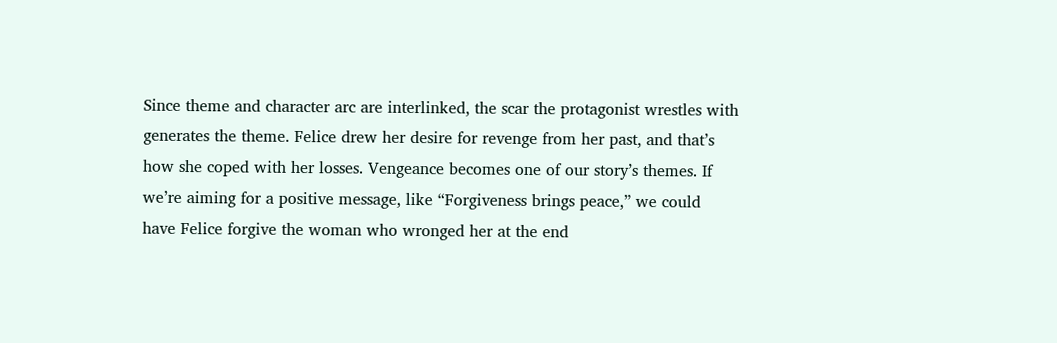Since theme and character arc are interlinked, the scar the protagonist wrestles with generates the theme. Felice drew her desire for revenge from her past, and that’s how she coped with her losses. Vengeance becomes one of our story’s themes. If we’re aiming for a positive message, like “Forgiveness brings peace,” we could have Felice forgive the woman who wronged her at the end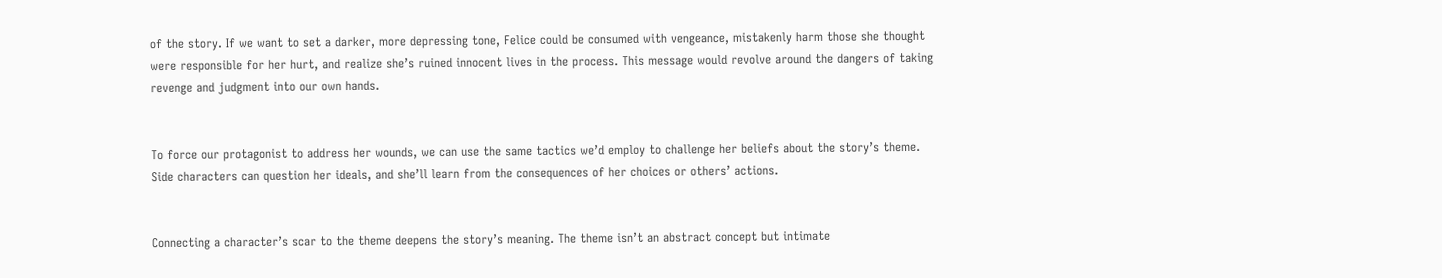of the story. If we want to set a darker, more depressing tone, Felice could be consumed with vengeance, mistakenly harm those she thought were responsible for her hurt, and realize she’s ruined innocent lives in the process. This message would revolve around the dangers of taking revenge and judgment into our own hands.


To force our protagonist to address her wounds, we can use the same tactics we’d employ to challenge her beliefs about the story’s theme. Side characters can question her ideals, and she’ll learn from the consequences of her choices or others’ actions.


Connecting a character’s scar to the theme deepens the story’s meaning. The theme isn’t an abstract concept but intimate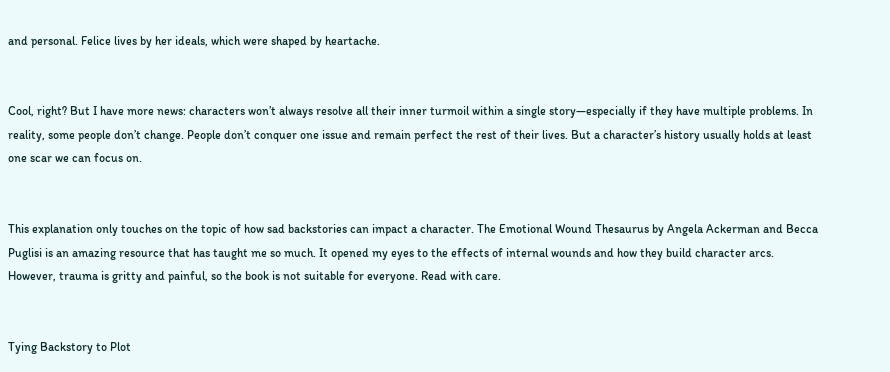and personal. Felice lives by her ideals, which were shaped by heartache.


Cool, right? But I have more news: characters won’t always resolve all their inner turmoil within a single story—especially if they have multiple problems. In reality, some people don’t change. People don’t conquer one issue and remain perfect the rest of their lives. But a character’s history usually holds at least one scar we can focus on.


This explanation only touches on the topic of how sad backstories can impact a character. The Emotional Wound Thesaurus by Angela Ackerman and Becca Puglisi is an amazing resource that has taught me so much. It opened my eyes to the effects of internal wounds and how they build character arcs. However, trauma is gritty and painful, so the book is not suitable for everyone. Read with care.


Tying Backstory to Plot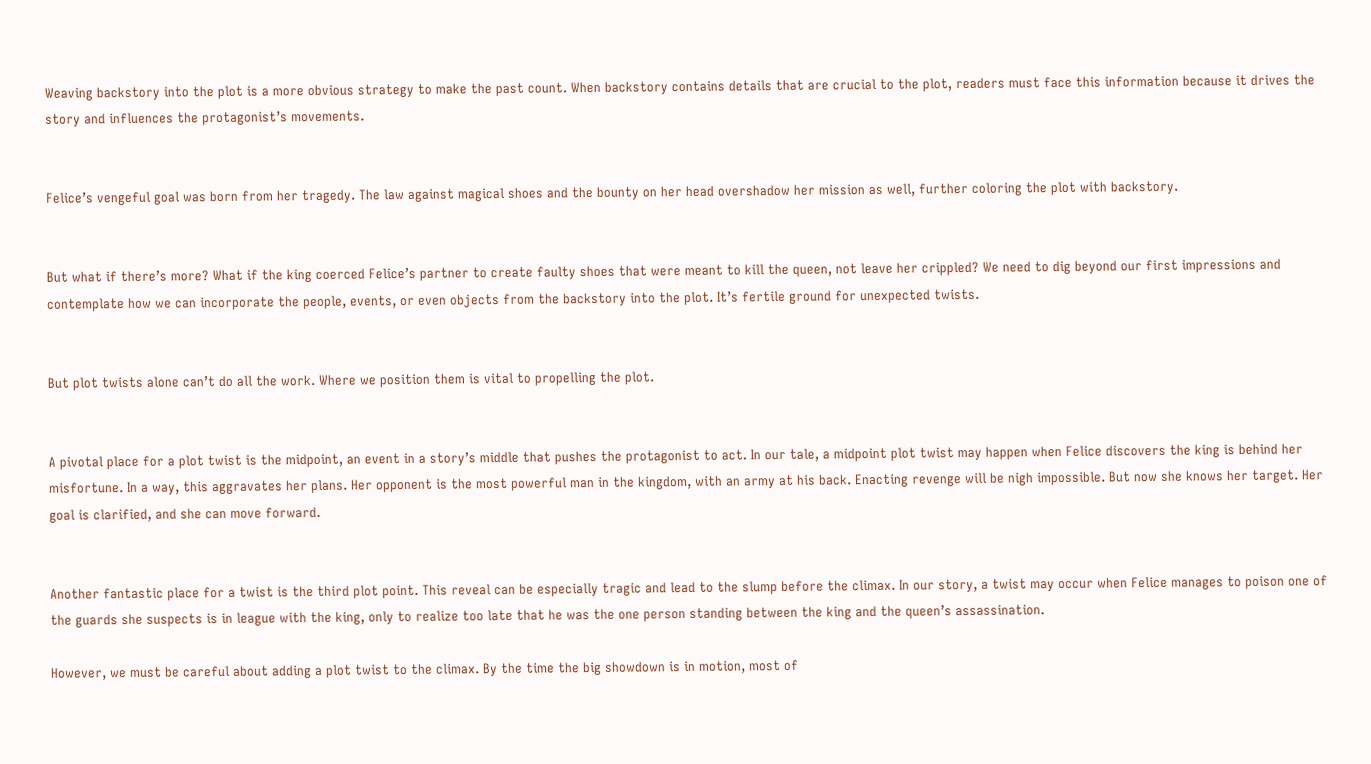Weaving backstory into the plot is a more obvious strategy to make the past count. When backstory contains details that are crucial to the plot, readers must face this information because it drives the story and influences the protagonist’s movements.


Felice’s vengeful goal was born from her tragedy. The law against magical shoes and the bounty on her head overshadow her mission as well, further coloring the plot with backstory.


But what if there’s more? What if the king coerced Felice’s partner to create faulty shoes that were meant to kill the queen, not leave her crippled? We need to dig beyond our first impressions and contemplate how we can incorporate the people, events, or even objects from the backstory into the plot. It’s fertile ground for unexpected twists.


But plot twists alone can’t do all the work. Where we position them is vital to propelling the plot.


A pivotal place for a plot twist is the midpoint, an event in a story’s middle that pushes the protagonist to act. In our tale, a midpoint plot twist may happen when Felice discovers the king is behind her misfortune. In a way, this aggravates her plans. Her opponent is the most powerful man in the kingdom, with an army at his back. Enacting revenge will be nigh impossible. But now she knows her target. Her goal is clarified, and she can move forward.


Another fantastic place for a twist is the third plot point. This reveal can be especially tragic and lead to the slump before the climax. In our story, a twist may occur when Felice manages to poison one of the guards she suspects is in league with the king, only to realize too late that he was the one person standing between the king and the queen’s assassination.

However, we must be careful about adding a plot twist to the climax. By the time the big showdown is in motion, most of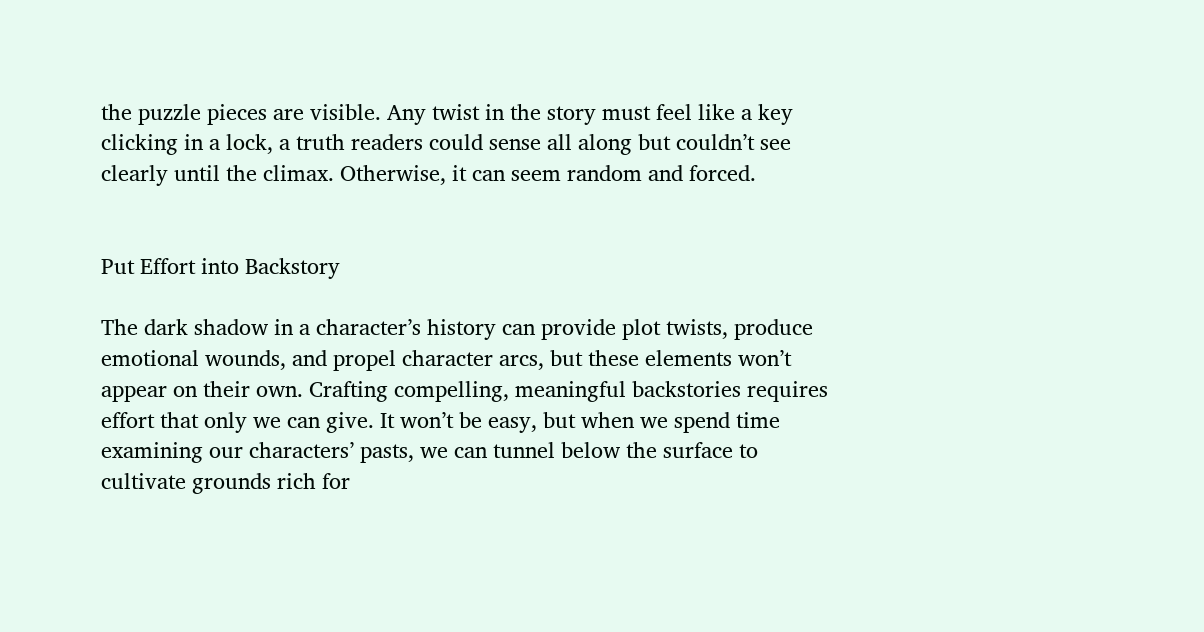the puzzle pieces are visible. Any twist in the story must feel like a key clicking in a lock, a truth readers could sense all along but couldn’t see clearly until the climax. Otherwise, it can seem random and forced.


Put Effort into Backstory

The dark shadow in a character’s history can provide plot twists, produce emotional wounds, and propel character arcs, but these elements won’t appear on their own. Crafting compelling, meaningful backstories requires effort that only we can give. It won’t be easy, but when we spend time examining our characters’ pasts, we can tunnel below the surface to cultivate grounds rich for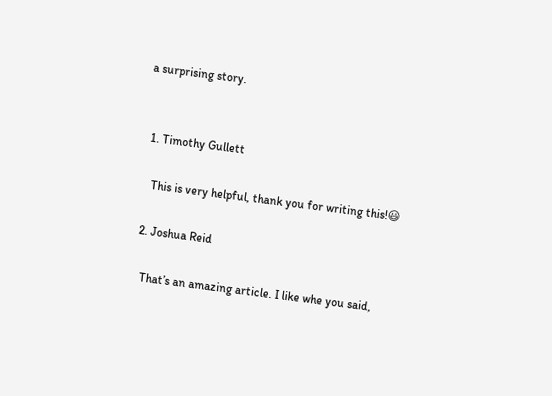a surprising story.


  1. Timothy Gullett

    This is very helpful, thank you for writing this!😃

  2. Joshua Reid

    That’s an amazing article. I like whe you said,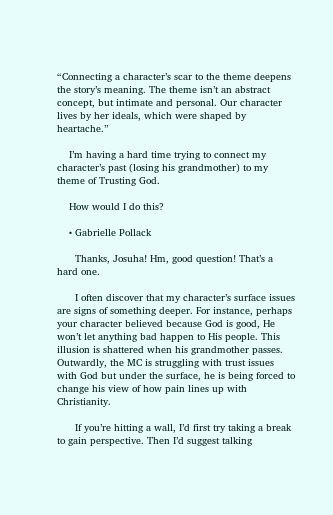“Connecting a character’s scar to the theme deepens the story’s meaning. The theme isn’t an abstract concept, but intimate and personal. Our character lives by her ideals, which were shaped by heartache.”

    I’m having a hard time trying to connect my character’s past (losing his grandmother) to my theme of Trusting God.

    How would I do this?

    • Gabrielle Pollack

      Thanks, Josuha! Hm, good question! That’s a hard one.

      I often discover that my character’s surface issues are signs of something deeper. For instance, perhaps your character believed because God is good, He won’t let anything bad happen to His people. This illusion is shattered when his grandmother passes. Outwardly, the MC is struggling with trust issues with God but under the surface, he is being forced to change his view of how pain lines up with Christianity.

      If you’re hitting a wall, I’d first try taking a break to gain perspective. Then I’d suggest talking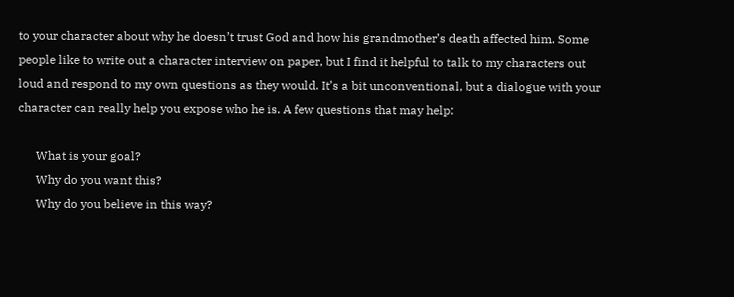to your character about why he doesn’t trust God and how his grandmother’s death affected him. Some people like to write out a character interview on paper, but I find it helpful to talk to my characters out loud and respond to my own questions as they would. It’s a bit unconventional, but a dialogue with your character can really help you expose who he is. A few questions that may help:

      What is your goal?
      Why do you want this?
      Why do you believe in this way?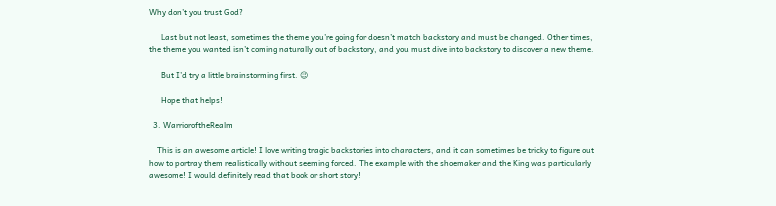Why don’t you trust God?

      Last but not least, sometimes the theme you’re going for doesn’t match backstory and must be changed. Other times, the theme you wanted isn’t coming naturally out of backstory, and you must dive into backstory to discover a new theme.

      But I’d try a little brainstorming first. 😉

      Hope that helps!

  3. WarrioroftheRealm

    This is an awesome article! I love writing tragic backstories into characters, and it can sometimes be tricky to figure out how to portray them realistically without seeming forced. The example with the shoemaker and the King was particularly awesome! I would definitely read that book or short story!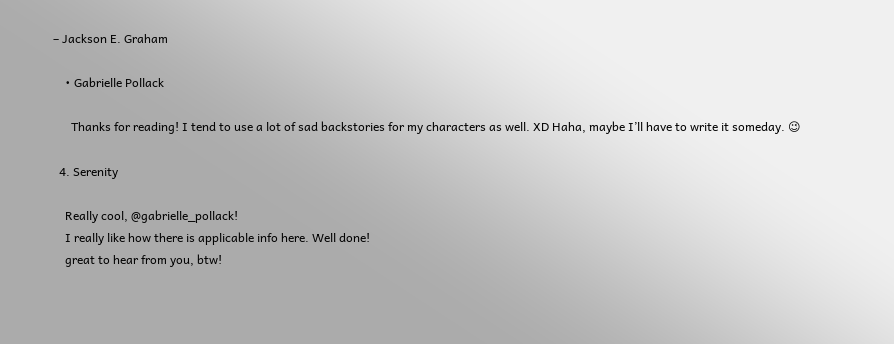– Jackson E. Graham

    • Gabrielle Pollack

      Thanks for reading! I tend to use a lot of sad backstories for my characters as well. XD Haha, maybe I’ll have to write it someday. 😉

  4. Serenity

    Really cool, @gabrielle_pollack!
    I really like how there is applicable info here. Well done!
    great to hear from you, btw!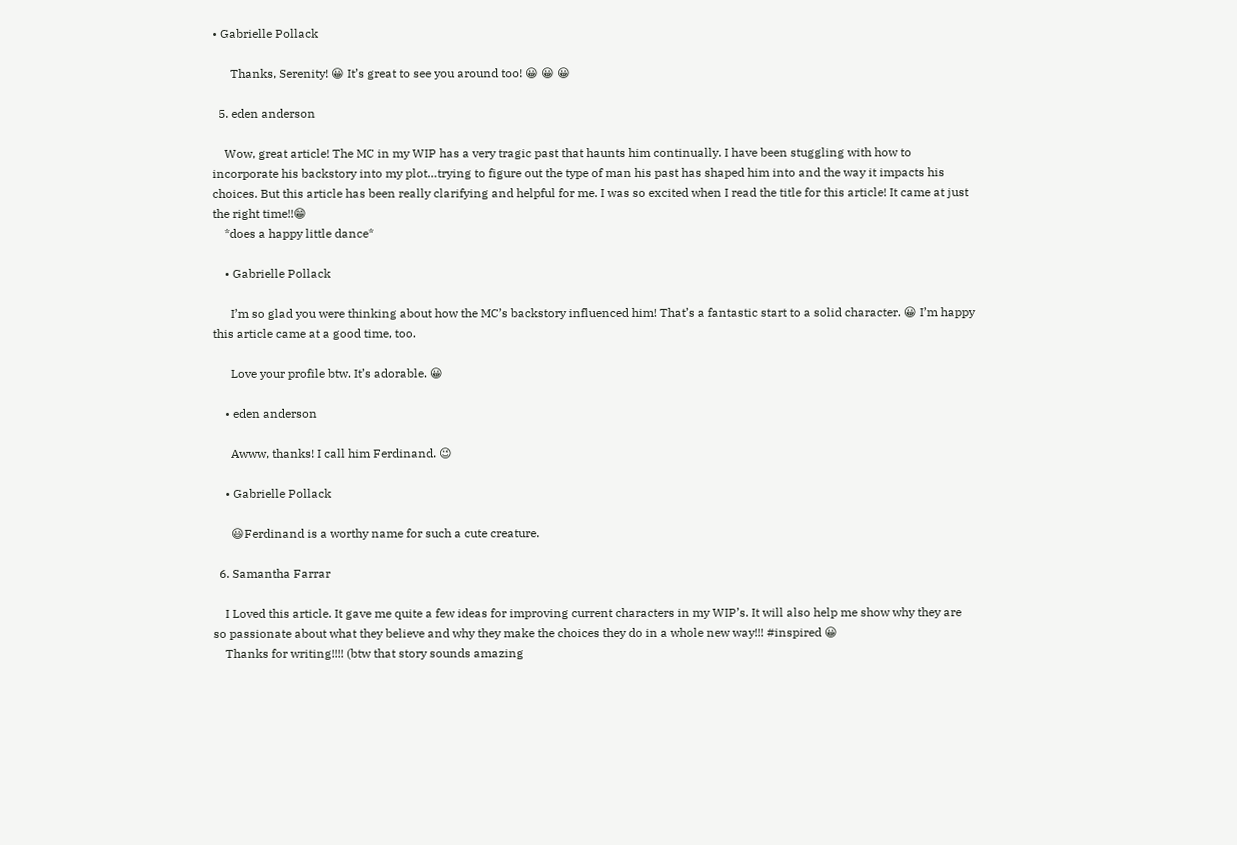• Gabrielle Pollack

      Thanks, Serenity! 😀 It’s great to see you around too! 😀 😀 😀

  5. eden anderson

    Wow, great article! The MC in my WIP has a very tragic past that haunts him continually. I have been stuggling with how to incorporate his backstory into my plot…trying to figure out the type of man his past has shaped him into and the way it impacts his choices. But this article has been really clarifying and helpful for me. I was so excited when I read the title for this article! It came at just the right time!!😁
    *does a happy little dance*

    • Gabrielle Pollack

      I’m so glad you were thinking about how the MC’s backstory influenced him! That’s a fantastic start to a solid character. 😀 I’m happy this article came at a good time, too.

      Love your profile btw. It’s adorable. 😀

    • eden anderson

      Awww, thanks! I call him Ferdinand. 😉

    • Gabrielle Pollack

      😃Ferdinand is a worthy name for such a cute creature.

  6. Samantha Farrar

    I Loved this article. It gave me quite a few ideas for improving current characters in my WIP’s. It will also help me show why they are so passionate about what they believe and why they make the choices they do in a whole new way!!! #inspired 😀
    Thanks for writing!!!! (btw that story sounds amazing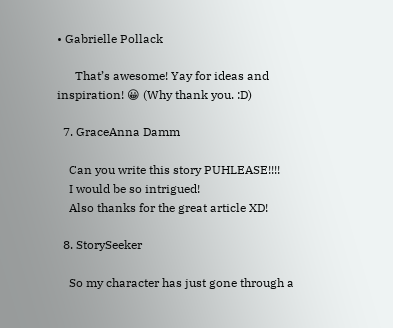• Gabrielle Pollack

      That’s awesome! Yay for ideas and inspiration! 😀 (Why thank you. :D)

  7. GraceAnna Damm

    Can you write this story PUHLEASE!!!!
    I would be so intrigued!
    Also thanks for the great article XD!

  8. StorySeeker

    So my character has just gone through a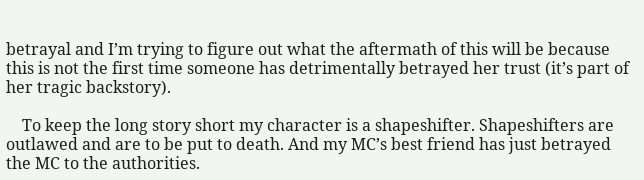betrayal and I’m trying to figure out what the aftermath of this will be because this is not the first time someone has detrimentally betrayed her trust (it’s part of her tragic backstory).

    To keep the long story short my character is a shapeshifter. Shapeshifters are outlawed and are to be put to death. And my MC’s best friend has just betrayed the MC to the authorities.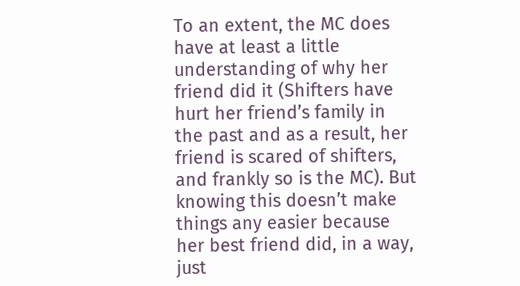To an extent, the MC does have at least a little understanding of why her friend did it (Shifters have hurt her friend’s family in the past and as a result, her friend is scared of shifters, and frankly so is the MC). But knowing this doesn’t make things any easier because her best friend did, in a way, just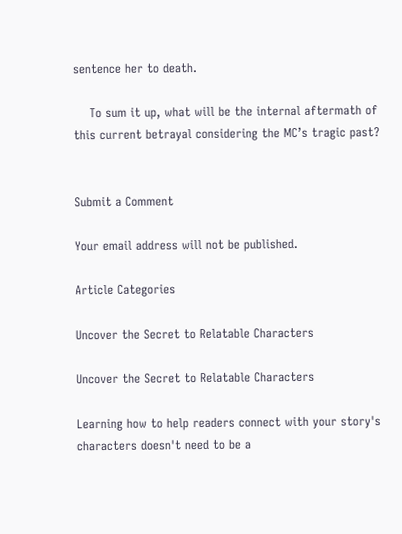sentence her to death.

    To sum it up, what will be the internal aftermath of this current betrayal considering the MC’s tragic past?


Submit a Comment

Your email address will not be published.

Article Categories

Uncover the Secret to Relatable Characters

Uncover the Secret to Relatable Characters

Learning how to help readers connect with your story's characters doesn't need to be a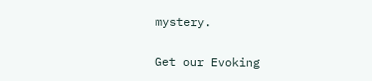mystery.

Get our Evoking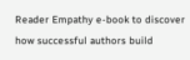Reader Empathy e-book to discover how successful authors build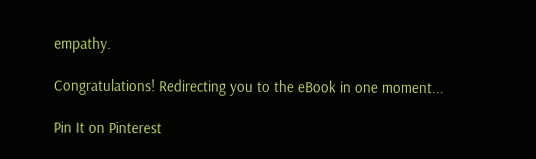empathy.

Congratulations! Redirecting you to the eBook in one moment...

Pin It on Pinterest